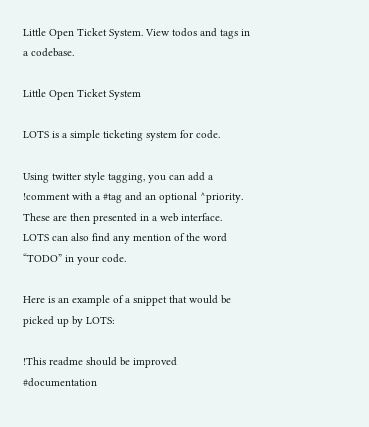Little Open Ticket System. View todos and tags in a codebase.

Little Open Ticket System

LOTS is a simple ticketing system for code.

Using twitter style tagging, you can add a !comment with a #tag and an optional ^priority. These are then presented in a web interface. LOTS can also find any mention of the word “TODO” in your code.

Here is an example of a snippet that would be picked up by LOTS:

!This readme should be improved #documentation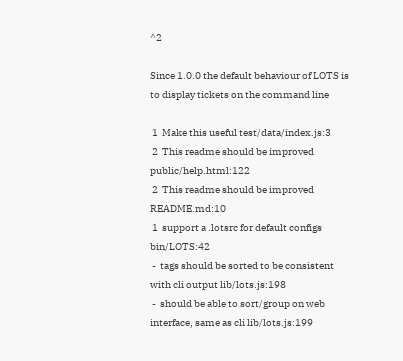^2

Since 1.0.0 the default behaviour of LOTS is to display tickets on the command line

 1  Make this useful test/data/index.js:3
 2  This readme should be improved public/help.html:122
 2  This readme should be improved README.md:10
 1  support a .lotsrc for default configs bin/LOTS:42
 -  tags should be sorted to be consistent with cli output lib/lots.js:198
 -  should be able to sort/group on web interface, same as cli lib/lots.js:199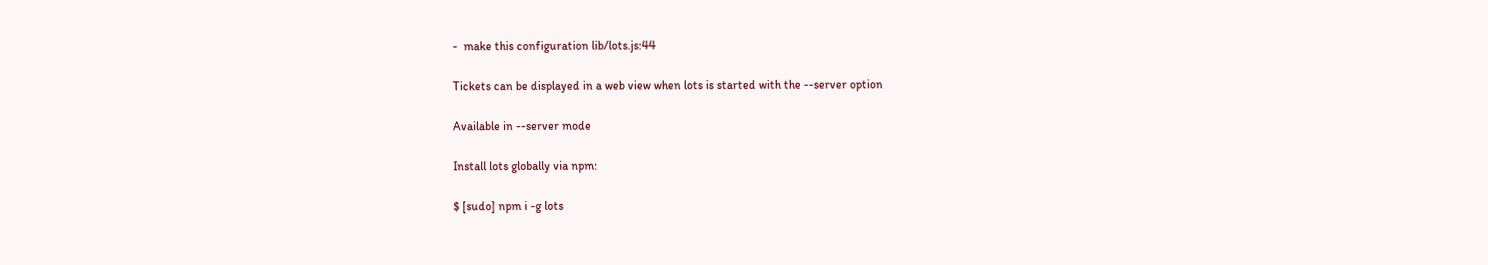-  make this configuration lib/lots.js:44

Tickets can be displayed in a web view when lots is started with the --server option

Available in --server mode

Install lots globally via npm:

$ [sudo] npm i -g lots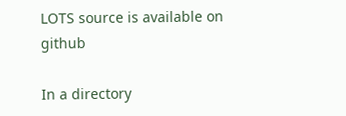LOTS source is available on github

In a directory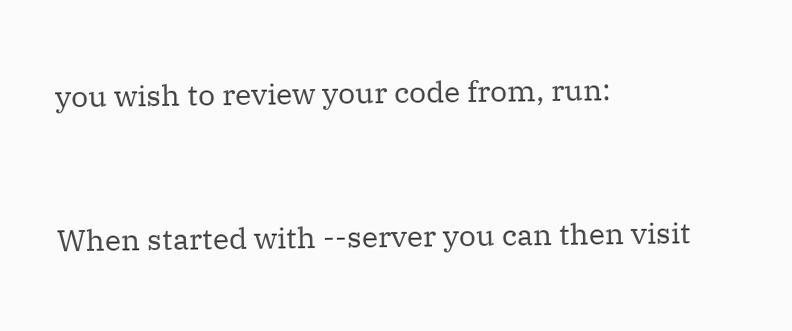you wish to review your code from, run:


When started with --server you can then visit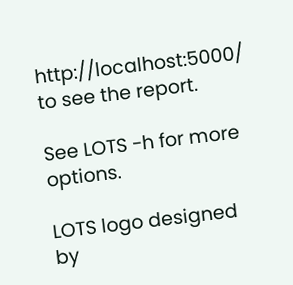http://localhost:5000/ to see the report.

See LOTS -h for more options.

LOTS logo designed by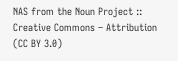NAS from the Noun Project :: Creative Commons – Attribution (CC BY 3.0)